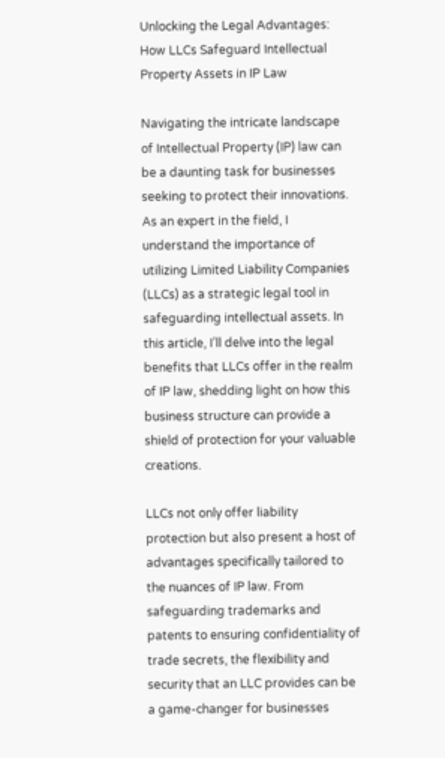Unlocking the Legal Advantages: How LLCs Safeguard Intellectual Property Assets in IP Law

Navigating the intricate landscape of Intellectual Property (IP) law can be a daunting task for businesses seeking to protect their innovations. As an expert in the field, I understand the importance of utilizing Limited Liability Companies (LLCs) as a strategic legal tool in safeguarding intellectual assets. In this article, I’ll delve into the legal benefits that LLCs offer in the realm of IP law, shedding light on how this business structure can provide a shield of protection for your valuable creations.

LLCs not only offer liability protection but also present a host of advantages specifically tailored to the nuances of IP law. From safeguarding trademarks and patents to ensuring confidentiality of trade secrets, the flexibility and security that an LLC provides can be a game-changer for businesses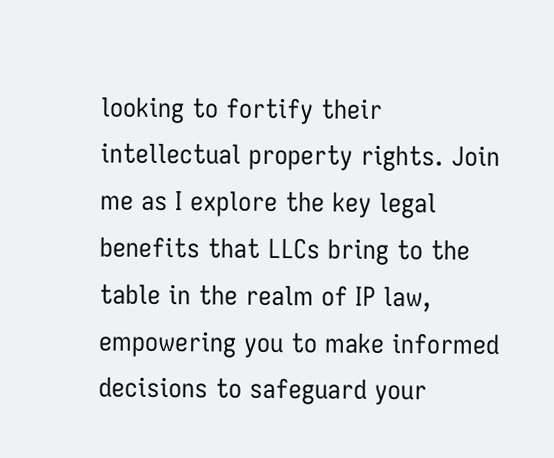looking to fortify their intellectual property rights. Join me as I explore the key legal benefits that LLCs bring to the table in the realm of IP law, empowering you to make informed decisions to safeguard your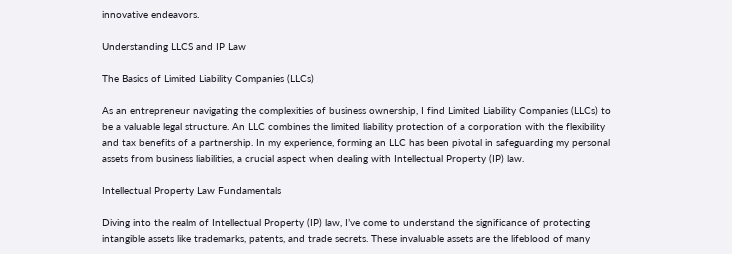innovative endeavors.

Understanding LLCS and IP Law

The Basics of Limited Liability Companies (LLCs)

As an entrepreneur navigating the complexities of business ownership, I find Limited Liability Companies (LLCs) to be a valuable legal structure. An LLC combines the limited liability protection of a corporation with the flexibility and tax benefits of a partnership. In my experience, forming an LLC has been pivotal in safeguarding my personal assets from business liabilities, a crucial aspect when dealing with Intellectual Property (IP) law.

Intellectual Property Law Fundamentals

Diving into the realm of Intellectual Property (IP) law, I’ve come to understand the significance of protecting intangible assets like trademarks, patents, and trade secrets. These invaluable assets are the lifeblood of many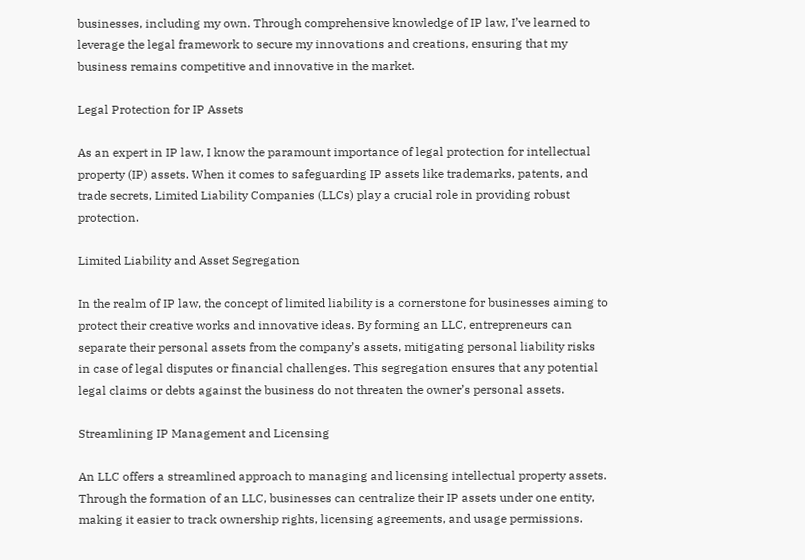businesses, including my own. Through comprehensive knowledge of IP law, I’ve learned to leverage the legal framework to secure my innovations and creations, ensuring that my business remains competitive and innovative in the market.

Legal Protection for IP Assets

As an expert in IP law, I know the paramount importance of legal protection for intellectual property (IP) assets. When it comes to safeguarding IP assets like trademarks, patents, and trade secrets, Limited Liability Companies (LLCs) play a crucial role in providing robust protection.

Limited Liability and Asset Segregation

In the realm of IP law, the concept of limited liability is a cornerstone for businesses aiming to protect their creative works and innovative ideas. By forming an LLC, entrepreneurs can separate their personal assets from the company’s assets, mitigating personal liability risks in case of legal disputes or financial challenges. This segregation ensures that any potential legal claims or debts against the business do not threaten the owner’s personal assets.

Streamlining IP Management and Licensing

An LLC offers a streamlined approach to managing and licensing intellectual property assets. Through the formation of an LLC, businesses can centralize their IP assets under one entity, making it easier to track ownership rights, licensing agreements, and usage permissions.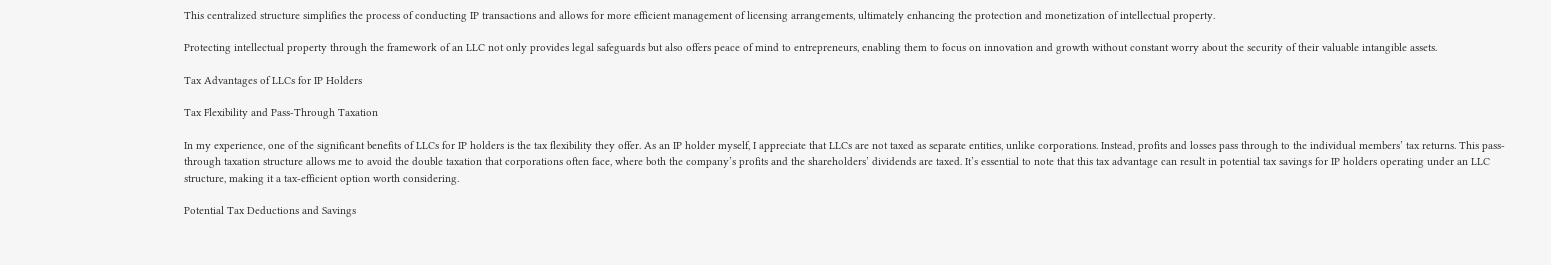This centralized structure simplifies the process of conducting IP transactions and allows for more efficient management of licensing arrangements, ultimately enhancing the protection and monetization of intellectual property.

Protecting intellectual property through the framework of an LLC not only provides legal safeguards but also offers peace of mind to entrepreneurs, enabling them to focus on innovation and growth without constant worry about the security of their valuable intangible assets.

Tax Advantages of LLCs for IP Holders

Tax Flexibility and Pass-Through Taxation

In my experience, one of the significant benefits of LLCs for IP holders is the tax flexibility they offer. As an IP holder myself, I appreciate that LLCs are not taxed as separate entities, unlike corporations. Instead, profits and losses pass through to the individual members’ tax returns. This pass-through taxation structure allows me to avoid the double taxation that corporations often face, where both the company’s profits and the shareholders’ dividends are taxed. It’s essential to note that this tax advantage can result in potential tax savings for IP holders operating under an LLC structure, making it a tax-efficient option worth considering.

Potential Tax Deductions and Savings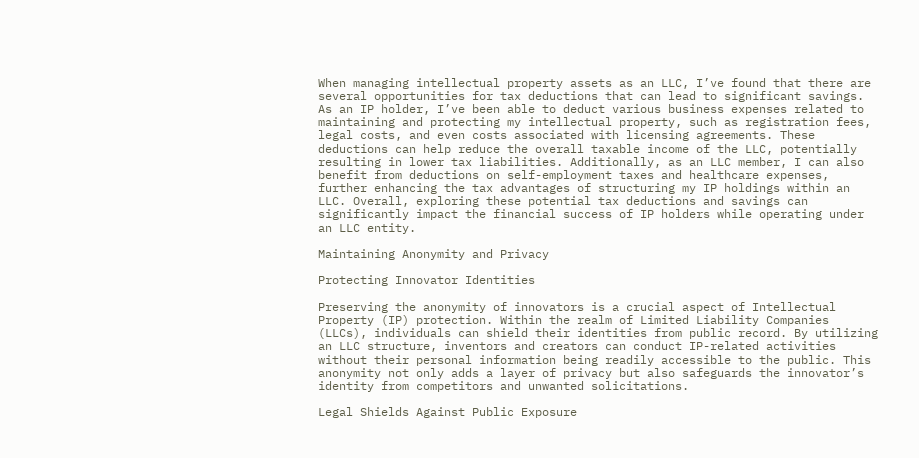When managing intellectual property assets as an LLC, I’ve found that there are several opportunities for tax deductions that can lead to significant savings. As an IP holder, I’ve been able to deduct various business expenses related to maintaining and protecting my intellectual property, such as registration fees, legal costs, and even costs associated with licensing agreements. These deductions can help reduce the overall taxable income of the LLC, potentially resulting in lower tax liabilities. Additionally, as an LLC member, I can also benefit from deductions on self-employment taxes and healthcare expenses, further enhancing the tax advantages of structuring my IP holdings within an LLC. Overall, exploring these potential tax deductions and savings can significantly impact the financial success of IP holders while operating under an LLC entity.

Maintaining Anonymity and Privacy

Protecting Innovator Identities

Preserving the anonymity of innovators is a crucial aspect of Intellectual Property (IP) protection. Within the realm of Limited Liability Companies (LLCs), individuals can shield their identities from public record. By utilizing an LLC structure, inventors and creators can conduct IP-related activities without their personal information being readily accessible to the public. This anonymity not only adds a layer of privacy but also safeguards the innovator’s identity from competitors and unwanted solicitations.

Legal Shields Against Public Exposure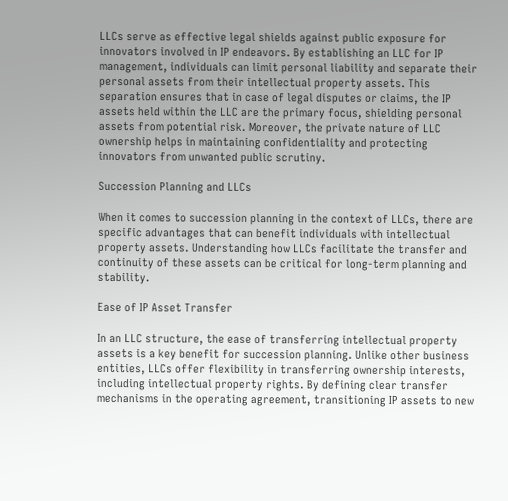LLCs serve as effective legal shields against public exposure for innovators involved in IP endeavors. By establishing an LLC for IP management, individuals can limit personal liability and separate their personal assets from their intellectual property assets. This separation ensures that in case of legal disputes or claims, the IP assets held within the LLC are the primary focus, shielding personal assets from potential risk. Moreover, the private nature of LLC ownership helps in maintaining confidentiality and protecting innovators from unwanted public scrutiny.

Succession Planning and LLCs

When it comes to succession planning in the context of LLCs, there are specific advantages that can benefit individuals with intellectual property assets. Understanding how LLCs facilitate the transfer and continuity of these assets can be critical for long-term planning and stability.

Ease of IP Asset Transfer

In an LLC structure, the ease of transferring intellectual property assets is a key benefit for succession planning. Unlike other business entities, LLCs offer flexibility in transferring ownership interests, including intellectual property rights. By defining clear transfer mechanisms in the operating agreement, transitioning IP assets to new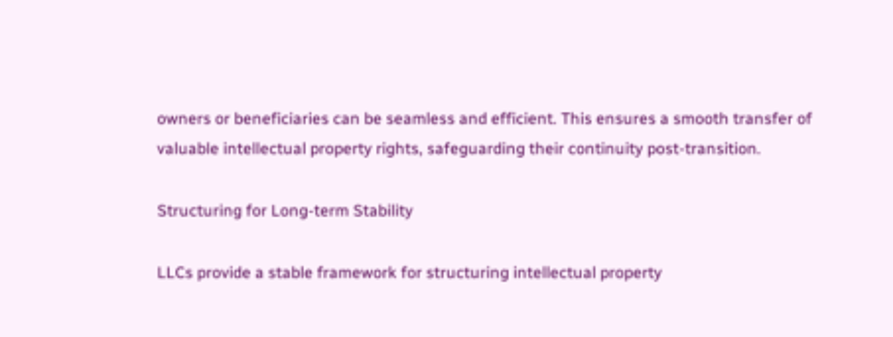owners or beneficiaries can be seamless and efficient. This ensures a smooth transfer of valuable intellectual property rights, safeguarding their continuity post-transition.

Structuring for Long-term Stability

LLCs provide a stable framework for structuring intellectual property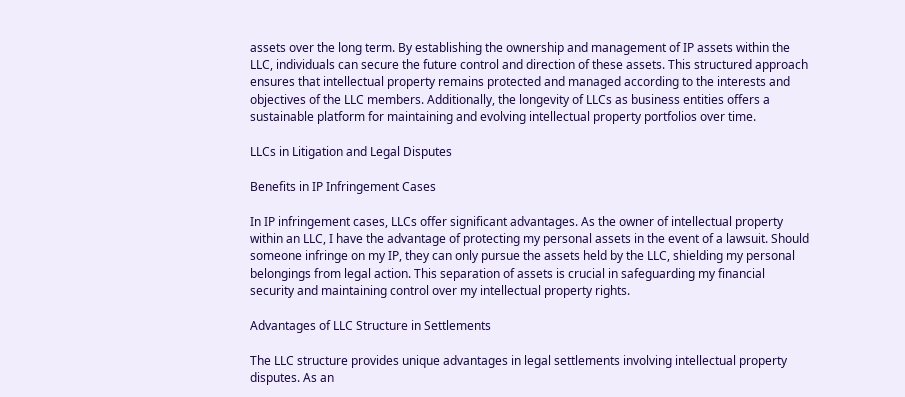assets over the long term. By establishing the ownership and management of IP assets within the LLC, individuals can secure the future control and direction of these assets. This structured approach ensures that intellectual property remains protected and managed according to the interests and objectives of the LLC members. Additionally, the longevity of LLCs as business entities offers a sustainable platform for maintaining and evolving intellectual property portfolios over time.

LLCs in Litigation and Legal Disputes

Benefits in IP Infringement Cases

In IP infringement cases, LLCs offer significant advantages. As the owner of intellectual property within an LLC, I have the advantage of protecting my personal assets in the event of a lawsuit. Should someone infringe on my IP, they can only pursue the assets held by the LLC, shielding my personal belongings from legal action. This separation of assets is crucial in safeguarding my financial security and maintaining control over my intellectual property rights.

Advantages of LLC Structure in Settlements

The LLC structure provides unique advantages in legal settlements involving intellectual property disputes. As an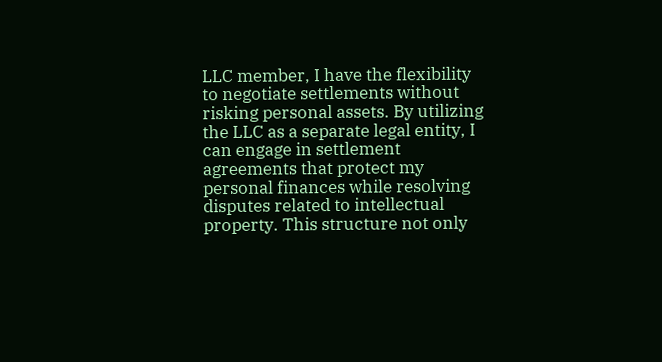LLC member, I have the flexibility to negotiate settlements without risking personal assets. By utilizing the LLC as a separate legal entity, I can engage in settlement agreements that protect my personal finances while resolving disputes related to intellectual property. This structure not only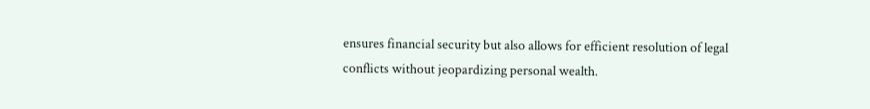ensures financial security but also allows for efficient resolution of legal conflicts without jeopardizing personal wealth.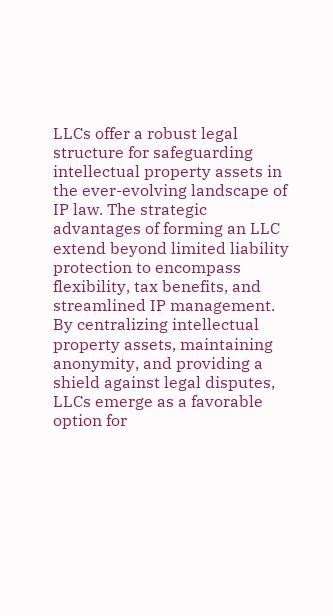LLCs offer a robust legal structure for safeguarding intellectual property assets in the ever-evolving landscape of IP law. The strategic advantages of forming an LLC extend beyond limited liability protection to encompass flexibility, tax benefits, and streamlined IP management. By centralizing intellectual property assets, maintaining anonymity, and providing a shield against legal disputes, LLCs emerge as a favorable option for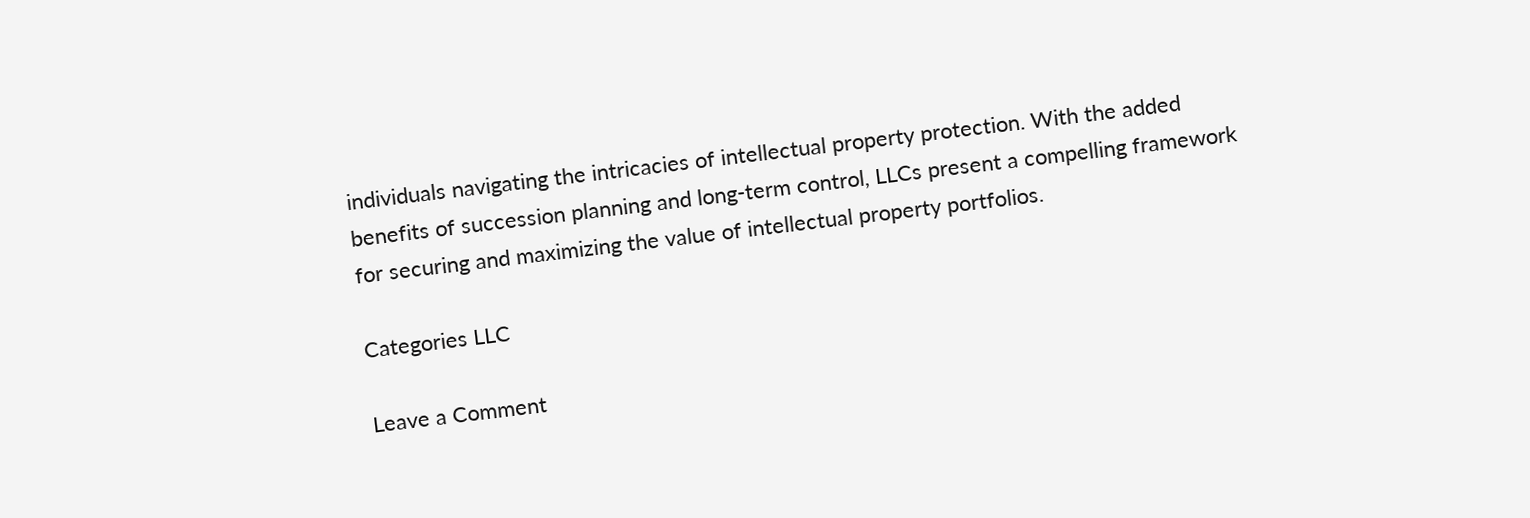individuals navigating the intricacies of intellectual property protection. With the added benefits of succession planning and long-term control, LLCs present a compelling framework for securing and maximizing the value of intellectual property portfolios.

Categories LLC

Leave a Comment